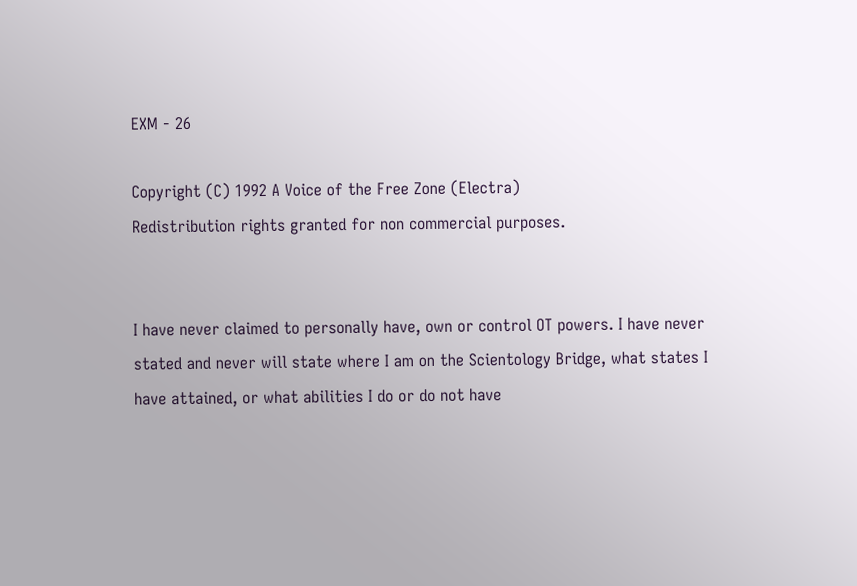EXM - 26

Copyright (C) 1992 A Voice of the Free Zone (Electra)
Redistribution rights granted for non commercial purposes.


I have never claimed to personally have, own or control OT powers. I have never stated and never will state where I am on the Scientology Bridge, what states I have attained, or what abilities I do or do not have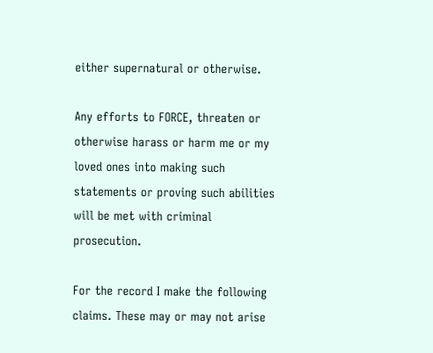either supernatural or otherwise.

Any efforts to FORCE, threaten or otherwise harass or harm me or my loved ones into making such statements or proving such abilities will be met with criminal prosecution.

For the record I make the following claims. These may or may not arise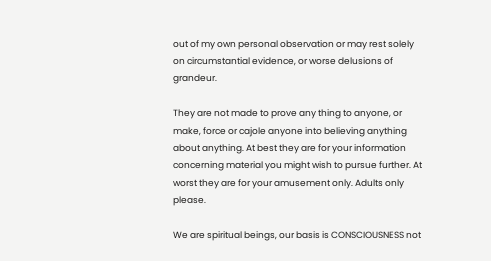out of my own personal observation or may rest solely on circumstantial evidence, or worse delusions of grandeur.

They are not made to prove any thing to anyone, or make, force or cajole anyone into believing anything about anything. At best they are for your information concerning material you might wish to pursue further. At worst they are for your amusement only. Adults only please.

We are spiritual beings, our basis is CONSCIOUSNESS not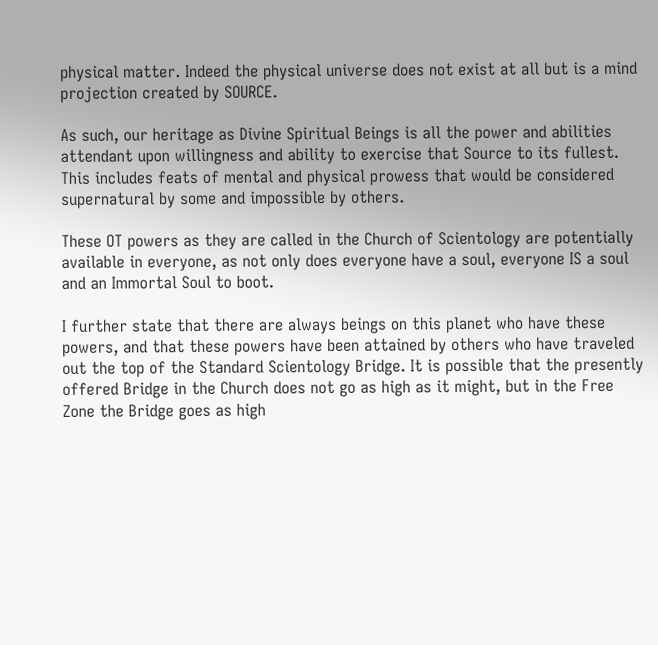physical matter. Indeed the physical universe does not exist at all but is a mind projection created by SOURCE.

As such, our heritage as Divine Spiritual Beings is all the power and abilities attendant upon willingness and ability to exercise that Source to its fullest. This includes feats of mental and physical prowess that would be considered supernatural by some and impossible by others.

These OT powers as they are called in the Church of Scientology are potentially available in everyone, as not only does everyone have a soul, everyone IS a soul and an Immortal Soul to boot.

I further state that there are always beings on this planet who have these powers, and that these powers have been attained by others who have traveled out the top of the Standard Scientology Bridge. It is possible that the presently offered Bridge in the Church does not go as high as it might, but in the Free Zone the Bridge goes as high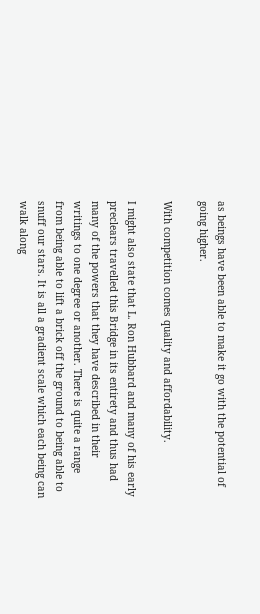as beings have been able to make it go with the potential of going higher.

With competition comes quality and affordability.

I might also state that L. Ron Hubbard and many of his early preclears travelled this Bridge in its entirety and thus had many of the powers that they have described in their writings to one degree or another. There is quite a range from being able to lift a brick off the ground to being able to snuff our stars. It is all a gradient scale which each being can walk along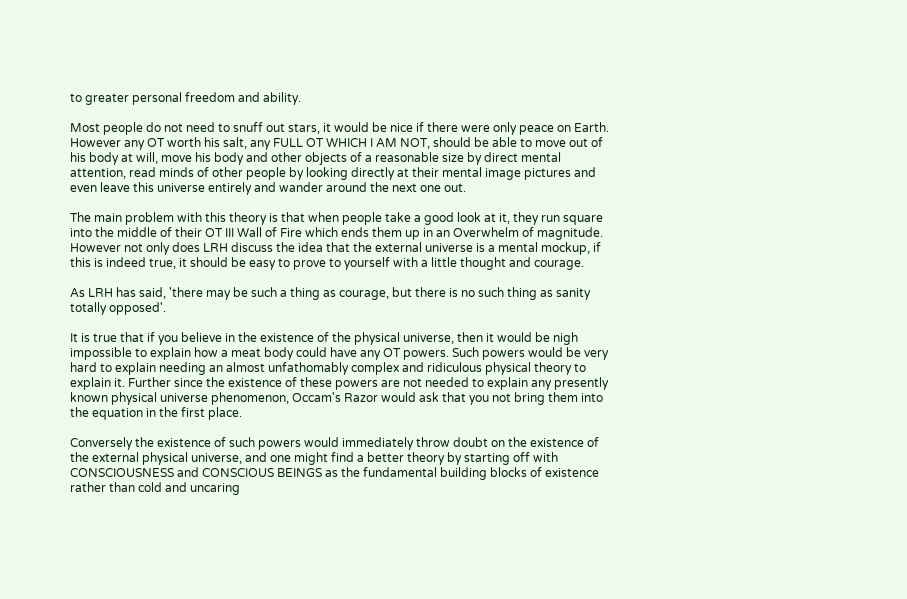to greater personal freedom and ability.

Most people do not need to snuff out stars, it would be nice if there were only peace on Earth. However any OT worth his salt, any FULL OT WHICH I AM NOT, should be able to move out of his body at will, move his body and other objects of a reasonable size by direct mental attention, read minds of other people by looking directly at their mental image pictures and even leave this universe entirely and wander around the next one out.

The main problem with this theory is that when people take a good look at it, they run square into the middle of their OT III Wall of Fire which ends them up in an Overwhelm of magnitude. However not only does LRH discuss the idea that the external universe is a mental mockup, if this is indeed true, it should be easy to prove to yourself with a little thought and courage.

As LRH has said, 'there may be such a thing as courage, but there is no such thing as sanity totally opposed'.

It is true that if you believe in the existence of the physical universe, then it would be nigh impossible to explain how a meat body could have any OT powers. Such powers would be very hard to explain needing an almost unfathomably complex and ridiculous physical theory to explain it. Further since the existence of these powers are not needed to explain any presently known physical universe phenomenon, Occam's Razor would ask that you not bring them into the equation in the first place.

Conversely the existence of such powers would immediately throw doubt on the existence of the external physical universe, and one might find a better theory by starting off with CONSCIOUSNESS and CONSCIOUS BEINGS as the fundamental building blocks of existence rather than cold and uncaring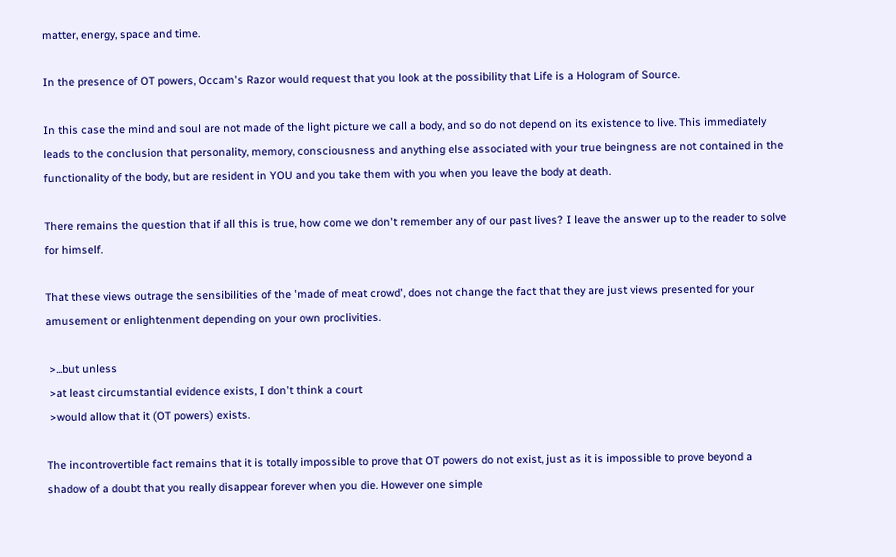matter, energy, space and time.

In the presence of OT powers, Occam's Razor would request that you look at the possibility that Life is a Hologram of Source.

In this case the mind and soul are not made of the light picture we call a body, and so do not depend on its existence to live. This immediately leads to the conclusion that personality, memory, consciousness and anything else associated with your true beingness are not contained in the functionality of the body, but are resident in YOU and you take them with you when you leave the body at death.

There remains the question that if all this is true, how come we don't remember any of our past lives? I leave the answer up to the reader to solve for himself.

That these views outrage the sensibilities of the 'made of meat crowd', does not change the fact that they are just views presented for your amusement or enlightenment depending on your own proclivities.

 >...but unless
 >at least circumstantial evidence exists, I don't think a court
 >would allow that it (OT powers) exists.

The incontrovertible fact remains that it is totally impossible to prove that OT powers do not exist, just as it is impossible to prove beyond a shadow of a doubt that you really disappear forever when you die. However one simple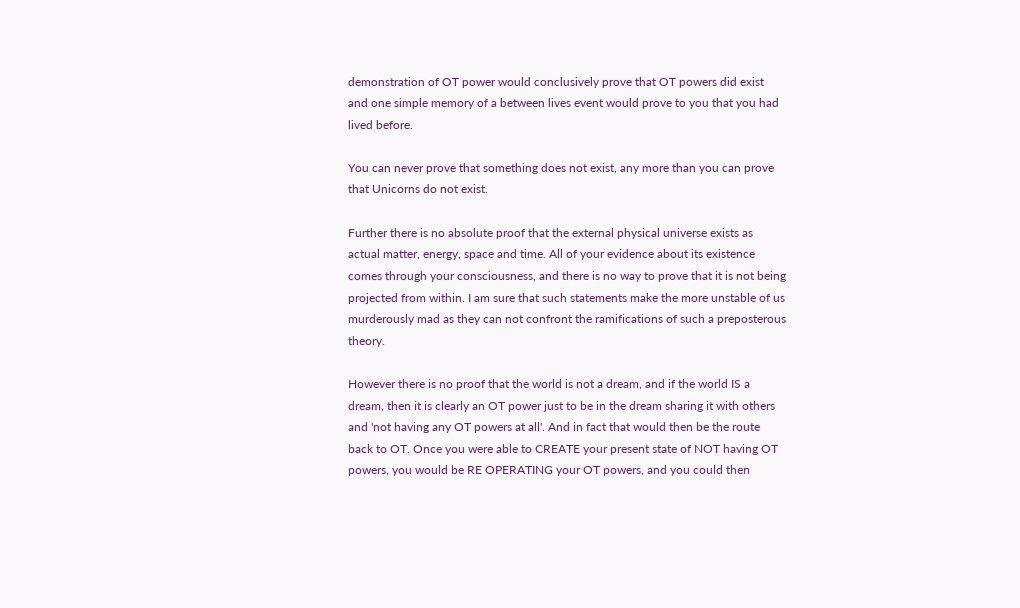demonstration of OT power would conclusively prove that OT powers did exist and one simple memory of a between lives event would prove to you that you had lived before.

You can never prove that something does not exist, any more than you can prove that Unicorns do not exist.

Further there is no absolute proof that the external physical universe exists as actual matter, energy, space and time. All of your evidence about its existence comes through your consciousness, and there is no way to prove that it is not being projected from within. I am sure that such statements make the more unstable of us murderously mad as they can not confront the ramifications of such a preposterous theory.

However there is no proof that the world is not a dream, and if the world IS a dream, then it is clearly an OT power just to be in the dream sharing it with others and 'not having any OT powers at all'. And in fact that would then be the route back to OT. Once you were able to CREATE your present state of NOT having OT powers, you would be RE OPERATING your OT powers, and you could then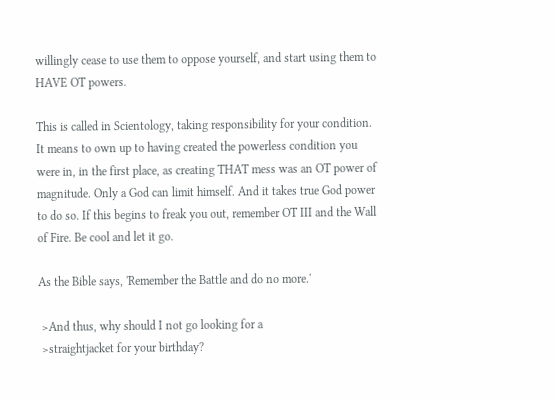willingly cease to use them to oppose yourself, and start using them to HAVE OT powers.

This is called in Scientology, taking responsibility for your condition. It means to own up to having created the powerless condition you were in, in the first place, as creating THAT mess was an OT power of magnitude. Only a God can limit himself. And it takes true God power to do so. If this begins to freak you out, remember OT III and the Wall of Fire. Be cool and let it go.

As the Bible says, 'Remember the Battle and do no more.'

 >And thus, why should I not go looking for a
 >straightjacket for your birthday?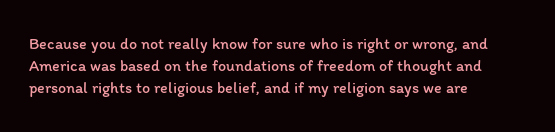Because you do not really know for sure who is right or wrong, and America was based on the foundations of freedom of thought and personal rights to religious belief, and if my religion says we are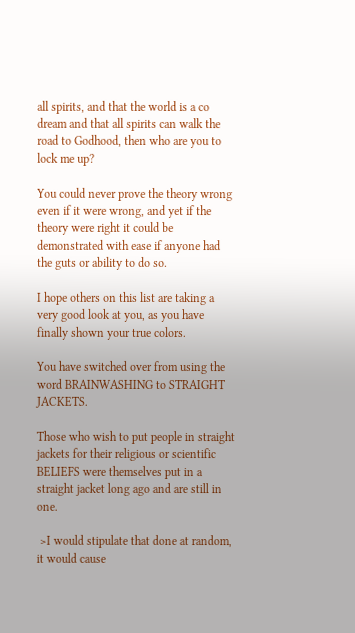all spirits, and that the world is a co dream and that all spirits can walk the road to Godhood, then who are you to lock me up?

You could never prove the theory wrong even if it were wrong, and yet if the theory were right it could be demonstrated with ease if anyone had the guts or ability to do so.

I hope others on this list are taking a very good look at you, as you have finally shown your true colors.

You have switched over from using the word BRAINWASHING to STRAIGHT JACKETS.

Those who wish to put people in straight jackets for their religious or scientific BELIEFS were themselves put in a straight jacket long ago and are still in one.

 >I would stipulate that done at random, it would cause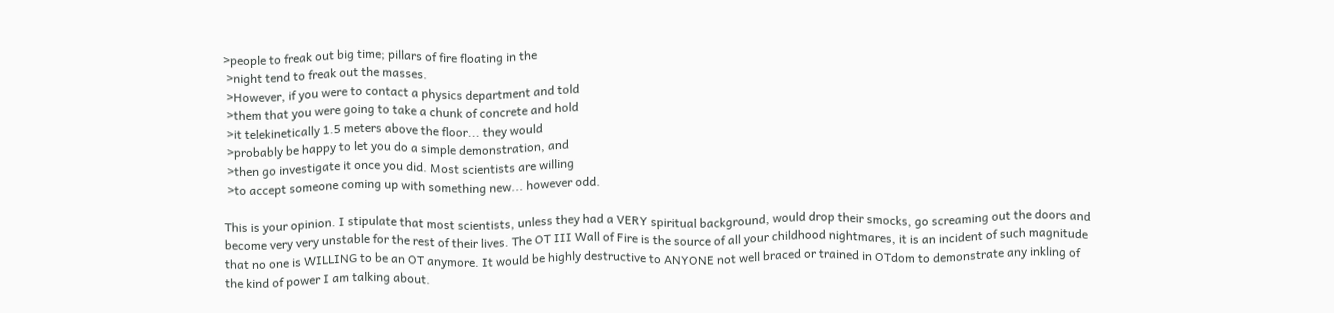>people to freak out big time; pillars of fire floating in the
 >night tend to freak out the masses.
 >However, if you were to contact a physics department and told
 >them that you were going to take a chunk of concrete and hold
 >it telekinetically 1.5 meters above the floor... they would
 >probably be happy to let you do a simple demonstration, and
 >then go investigate it once you did. Most scientists are willing
 >to accept someone coming up with something new... however odd.

This is your opinion. I stipulate that most scientists, unless they had a VERY spiritual background, would drop their smocks, go screaming out the doors and become very very unstable for the rest of their lives. The OT III Wall of Fire is the source of all your childhood nightmares, it is an incident of such magnitude that no one is WILLING to be an OT anymore. It would be highly destructive to ANYONE not well braced or trained in OTdom to demonstrate any inkling of the kind of power I am talking about.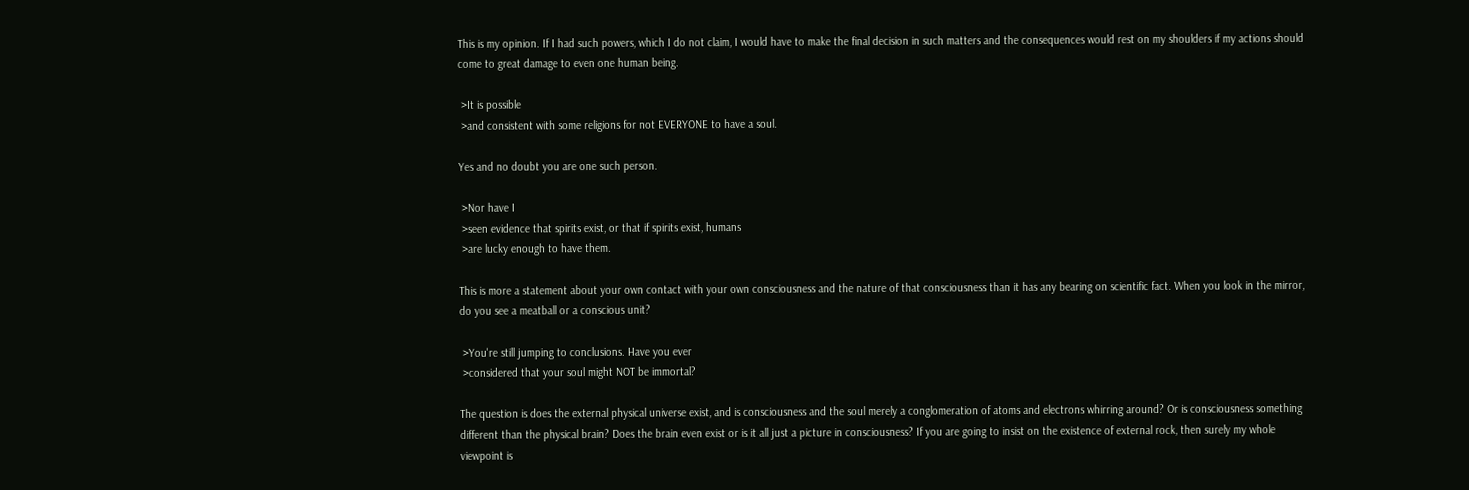This is my opinion. If I had such powers, which I do not claim, I would have to make the final decision in such matters and the consequences would rest on my shoulders if my actions should come to great damage to even one human being.

 >It is possible
 >and consistent with some religions for not EVERYONE to have a soul.

Yes and no doubt you are one such person.

 >Nor have I
 >seen evidence that spirits exist, or that if spirits exist, humans
 >are lucky enough to have them.

This is more a statement about your own contact with your own consciousness and the nature of that consciousness than it has any bearing on scientific fact. When you look in the mirror, do you see a meatball or a conscious unit?

 >You're still jumping to conclusions. Have you ever
 >considered that your soul might NOT be immortal?

The question is does the external physical universe exist, and is consciousness and the soul merely a conglomeration of atoms and electrons whirring around? Or is consciousness something different than the physical brain? Does the brain even exist or is it all just a picture in consciousness? If you are going to insist on the existence of external rock, then surely my whole viewpoint is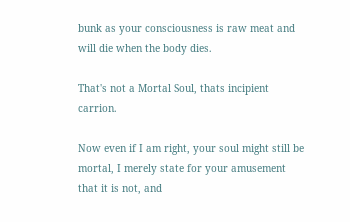bunk as your consciousness is raw meat and will die when the body dies.

That's not a Mortal Soul, thats incipient carrion.

Now even if I am right, your soul might still be mortal, I merely state for your amusement that it is not, and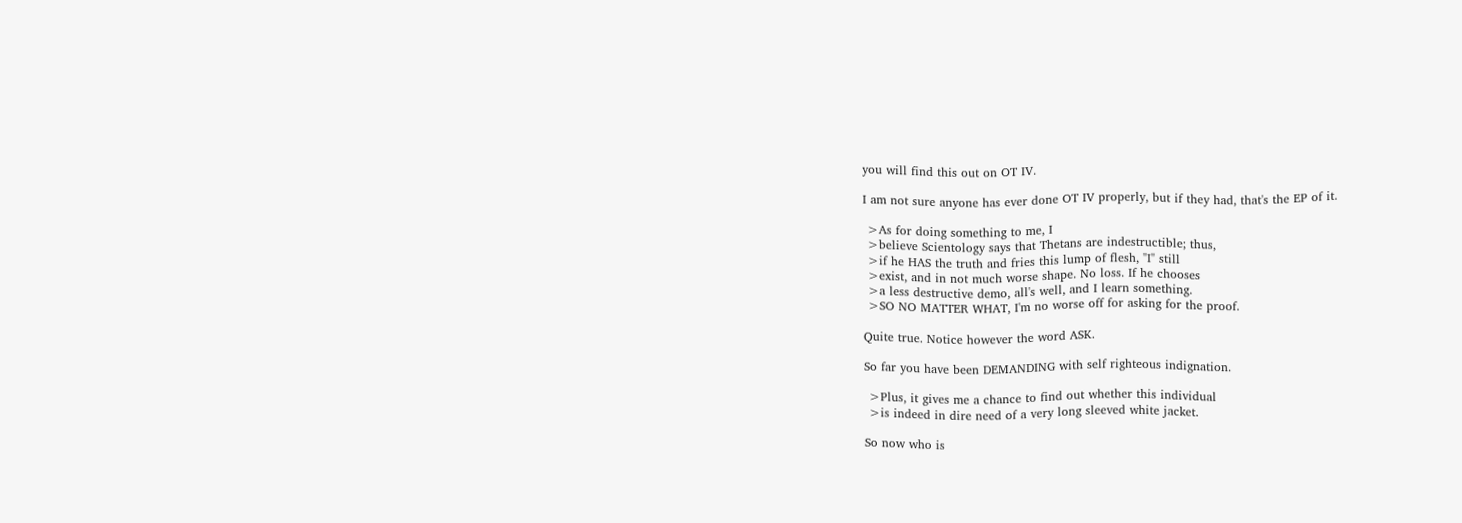you will find this out on OT IV.

I am not sure anyone has ever done OT IV properly, but if they had, that's the EP of it.

 >As for doing something to me, I
 >believe Scientology says that Thetans are indestructible; thus,
 >if he HAS the truth and fries this lump of flesh, "I" still
 >exist, and in not much worse shape. No loss. If he chooses
 >a less destructive demo, all's well, and I learn something.
 >SO NO MATTER WHAT, I'm no worse off for asking for the proof.

Quite true. Notice however the word ASK.

So far you have been DEMANDING with self righteous indignation.

 >Plus, it gives me a chance to find out whether this individual
 >is indeed in dire need of a very long sleeved white jacket.

So now who is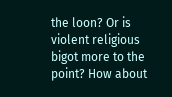the loon? Or is violent religious bigot more to the point? How about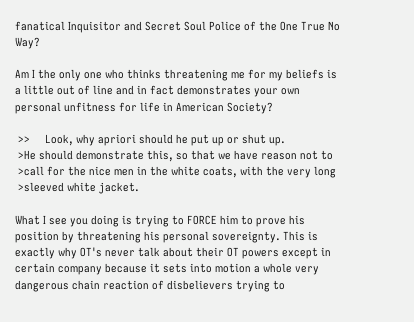fanatical Inquisitor and Secret Soul Police of the One True No Way?

Am I the only one who thinks threatening me for my beliefs is a little out of line and in fact demonstrates your own personal unfitness for life in American Society?

 >>     Look, why apriori should he put up or shut up.
 >He should demonstrate this, so that we have reason not to
 >call for the nice men in the white coats, with the very long
 >sleeved white jacket.

What I see you doing is trying to FORCE him to prove his position by threatening his personal sovereignty. This is exactly why OT's never talk about their OT powers except in certain company because it sets into motion a whole very dangerous chain reaction of disbelievers trying to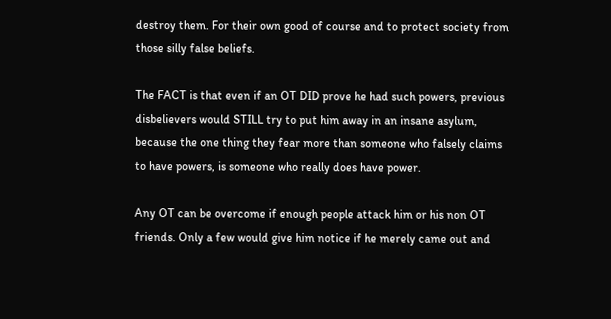destroy them. For their own good of course and to protect society from those silly false beliefs.

The FACT is that even if an OT DID prove he had such powers, previous disbelievers would STILL try to put him away in an insane asylum, because the one thing they fear more than someone who falsely claims to have powers, is someone who really does have power.

Any OT can be overcome if enough people attack him or his non OT friends. Only a few would give him notice if he merely came out and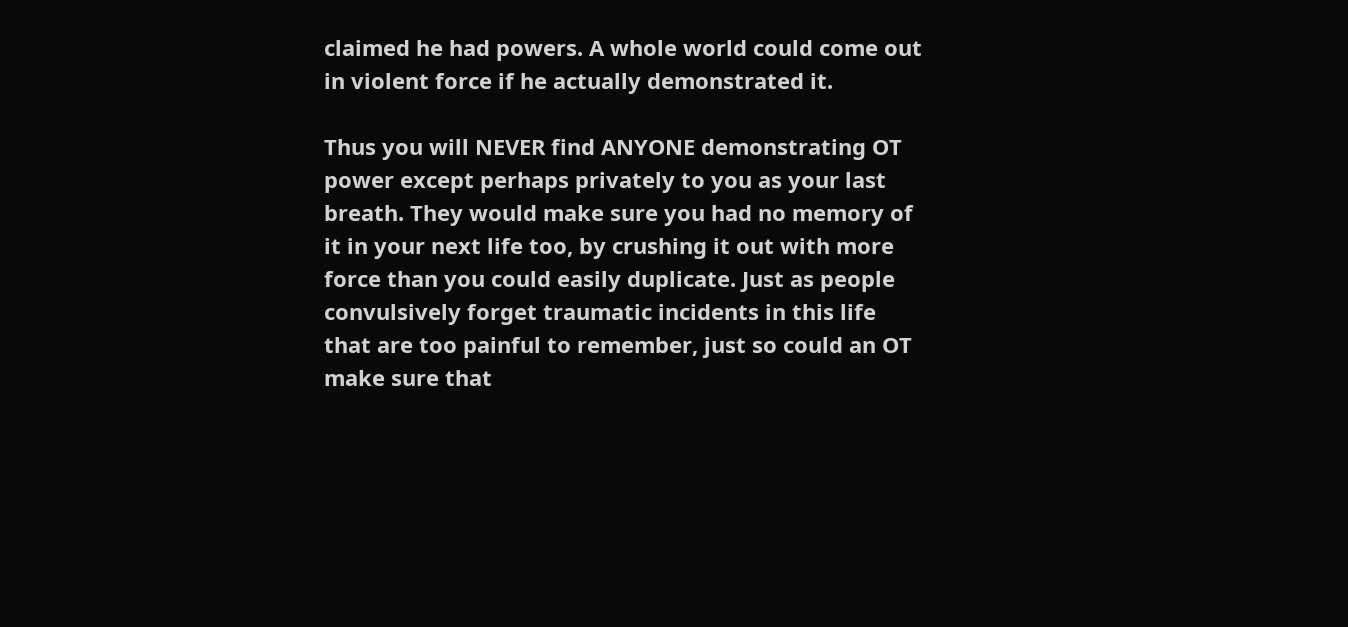claimed he had powers. A whole world could come out in violent force if he actually demonstrated it.

Thus you will NEVER find ANYONE demonstrating OT power except perhaps privately to you as your last breath. They would make sure you had no memory of it in your next life too, by crushing it out with more force than you could easily duplicate. Just as people convulsively forget traumatic incidents in this life that are too painful to remember, just so could an OT make sure that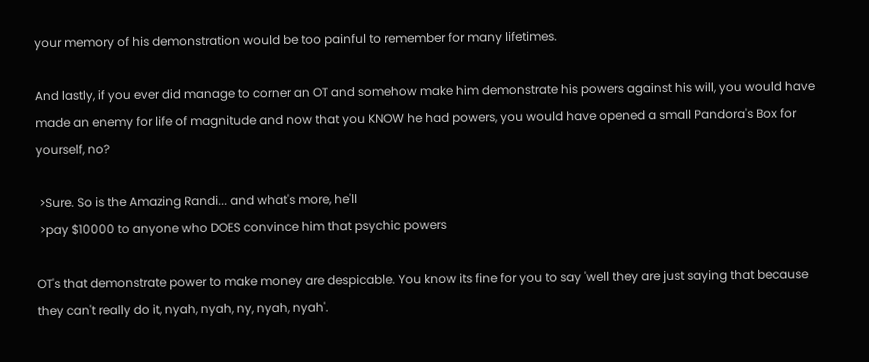your memory of his demonstration would be too painful to remember for many lifetimes.

And lastly, if you ever did manage to corner an OT and somehow make him demonstrate his powers against his will, you would have made an enemy for life of magnitude and now that you KNOW he had powers, you would have opened a small Pandora's Box for yourself, no?

 >Sure. So is the Amazing Randi... and what's more, he'll
 >pay $10000 to anyone who DOES convince him that psychic powers

OT's that demonstrate power to make money are despicable. You know its fine for you to say 'well they are just saying that because they can't really do it, nyah, nyah, ny, nyah, nyah'.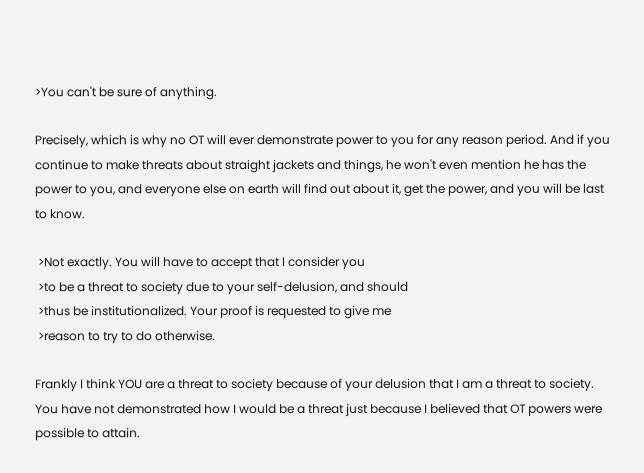>You can't be sure of anything.

Precisely, which is why no OT will ever demonstrate power to you for any reason period. And if you continue to make threats about straight jackets and things, he won't even mention he has the power to you, and everyone else on earth will find out about it, get the power, and you will be last to know.

 >Not exactly. You will have to accept that I consider you
 >to be a threat to society due to your self-delusion, and should
 >thus be institutionalized. Your proof is requested to give me
 >reason to try to do otherwise.

Frankly I think YOU are a threat to society because of your delusion that I am a threat to society. You have not demonstrated how I would be a threat just because I believed that OT powers were possible to attain.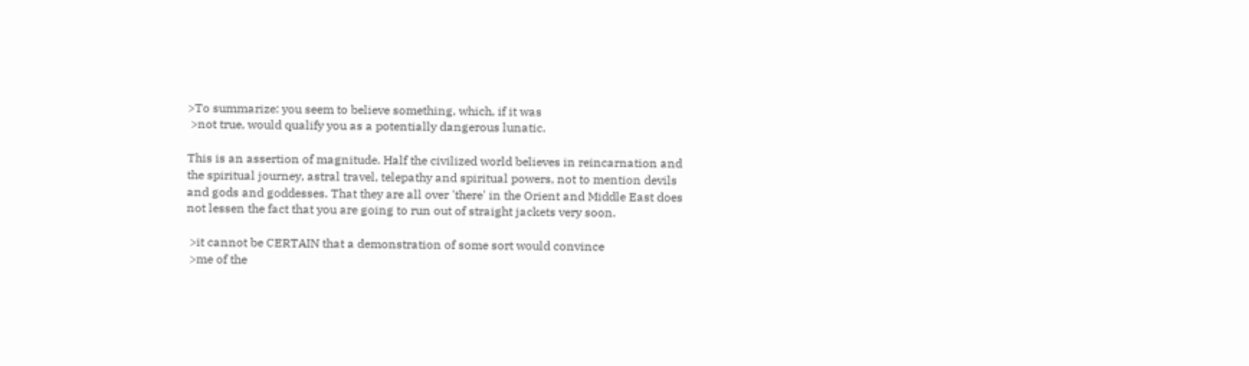>To summarize: you seem to believe something, which, if it was
 >not true, would qualify you as a potentially dangerous lunatic.

This is an assertion of magnitude. Half the civilized world believes in reincarnation and the spiritual journey, astral travel, telepathy and spiritual powers, not to mention devils and gods and goddesses. That they are all over 'there' in the Orient and Middle East does not lessen the fact that you are going to run out of straight jackets very soon.

 >it cannot be CERTAIN that a demonstration of some sort would convince
 >me of the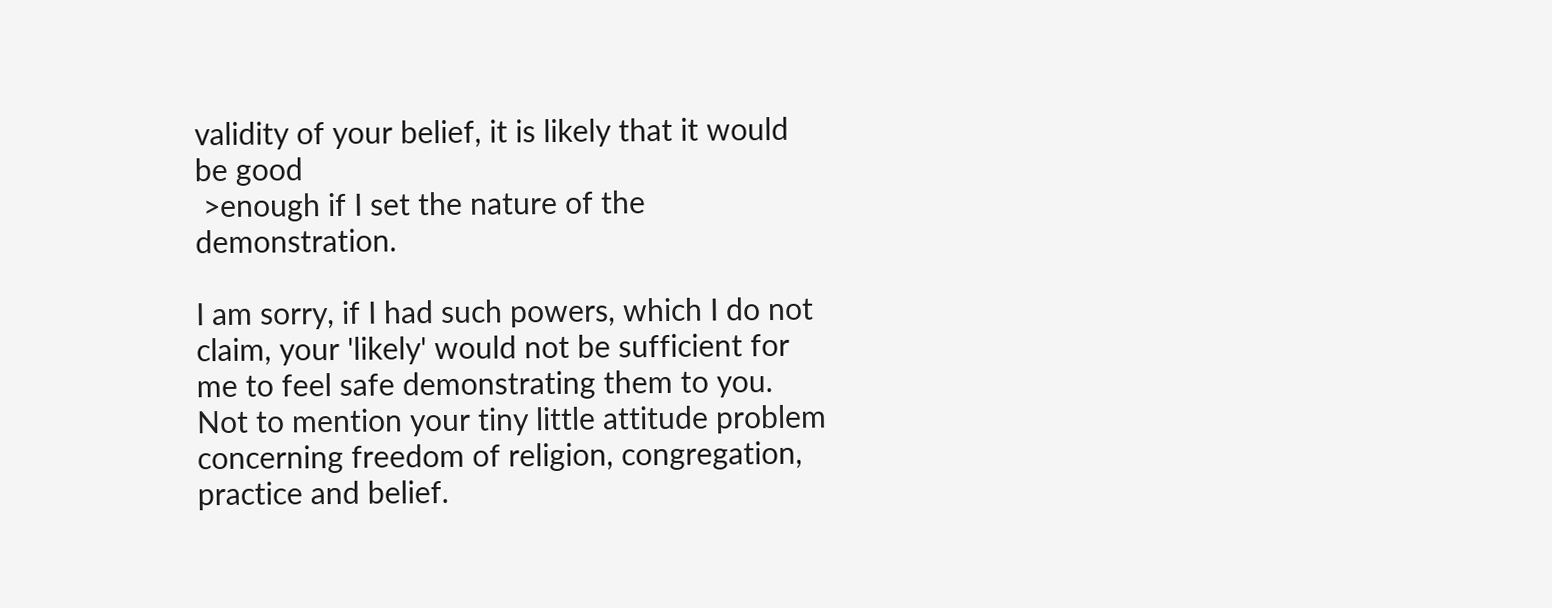validity of your belief, it is likely that it would be good
 >enough if I set the nature of the demonstration.

I am sorry, if I had such powers, which I do not claim, your 'likely' would not be sufficient for me to feel safe demonstrating them to you. Not to mention your tiny little attitude problem concerning freedom of religion, congregation, practice and belief.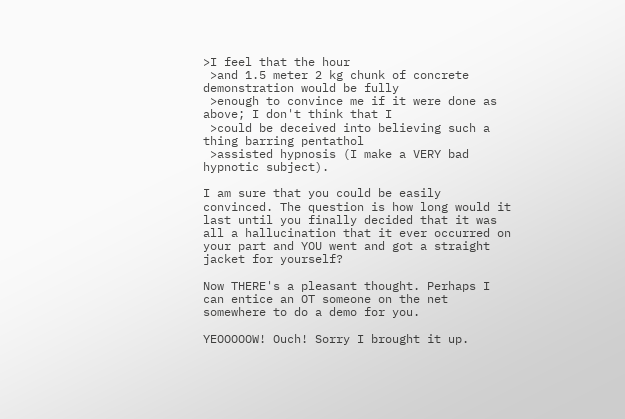>I feel that the hour
 >and 1.5 meter 2 kg chunk of concrete demonstration would be fully
 >enough to convince me if it were done as above; I don't think that I
 >could be deceived into believing such a thing barring pentathol
 >assisted hypnosis (I make a VERY bad hypnotic subject).

I am sure that you could be easily convinced. The question is how long would it last until you finally decided that it was all a hallucination that it ever occurred on your part and YOU went and got a straight jacket for yourself?

Now THERE's a pleasant thought. Perhaps I can entice an OT someone on the net somewhere to do a demo for you.

YEOOOOOW! Ouch! Sorry I brought it up.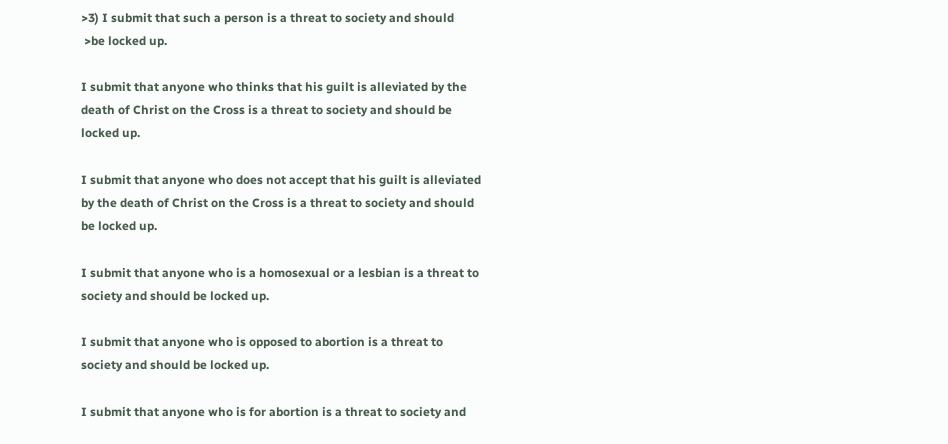>3) I submit that such a person is a threat to society and should
 >be locked up.

I submit that anyone who thinks that his guilt is alleviated by the death of Christ on the Cross is a threat to society and should be locked up.

I submit that anyone who does not accept that his guilt is alleviated by the death of Christ on the Cross is a threat to society and should be locked up.

I submit that anyone who is a homosexual or a lesbian is a threat to society and should be locked up.

I submit that anyone who is opposed to abortion is a threat to society and should be locked up.

I submit that anyone who is for abortion is a threat to society and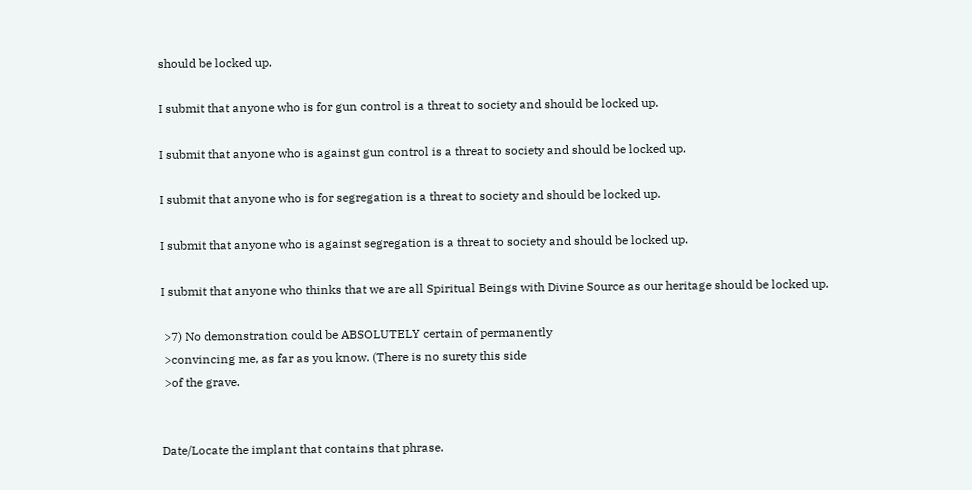should be locked up.

I submit that anyone who is for gun control is a threat to society and should be locked up.

I submit that anyone who is against gun control is a threat to society and should be locked up.

I submit that anyone who is for segregation is a threat to society and should be locked up.

I submit that anyone who is against segregation is a threat to society and should be locked up.

I submit that anyone who thinks that we are all Spiritual Beings with Divine Source as our heritage should be locked up.

 >7) No demonstration could be ABSOLUTELY certain of permanently
 >convincing me, as far as you know. (There is no surety this side
 >of the grave.


Date/Locate the implant that contains that phrase.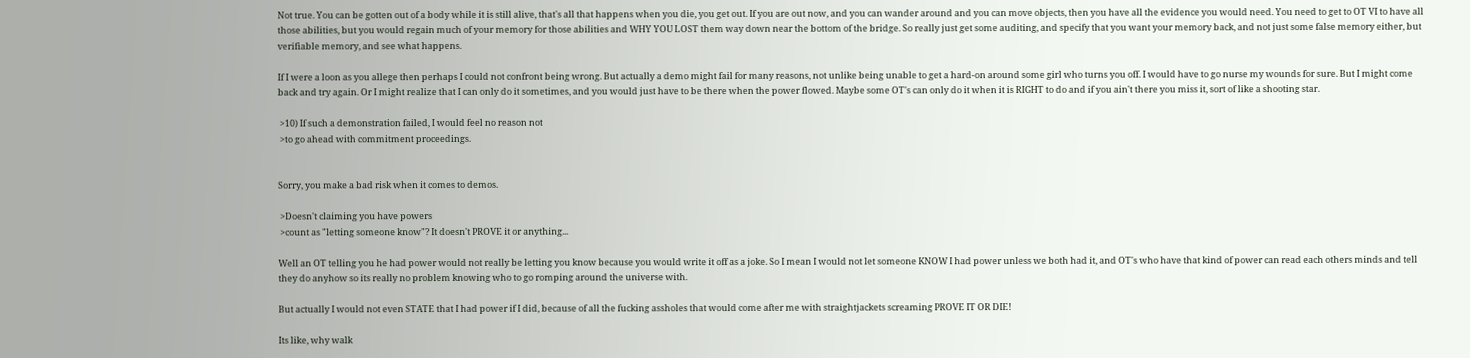Not true. You can be gotten out of a body while it is still alive, that's all that happens when you die, you get out. If you are out now, and you can wander around and you can move objects, then you have all the evidence you would need. You need to get to OT VI to have all those abilities, but you would regain much of your memory for those abilities and WHY YOU LOST them way down near the bottom of the bridge. So really just get some auditing, and specify that you want your memory back, and not just some false memory either, but verifiable memory, and see what happens.

If I were a loon as you allege then perhaps I could not confront being wrong. But actually a demo might fail for many reasons, not unlike being unable to get a hard-on around some girl who turns you off. I would have to go nurse my wounds for sure. But I might come back and try again. Or I might realize that I can only do it sometimes, and you would just have to be there when the power flowed. Maybe some OT's can only do it when it is RIGHT to do and if you ain't there you miss it, sort of like a shooting star.

 >10) If such a demonstration failed, I would feel no reason not
 >to go ahead with commitment proceedings.


Sorry, you make a bad risk when it comes to demos.

 >Doesn't claiming you have powers
 >count as "letting someone know"? It doesn't PROVE it or anything...

Well an OT telling you he had power would not really be letting you know because you would write it off as a joke. So I mean I would not let someone KNOW I had power unless we both had it, and OT's who have that kind of power can read each others minds and tell they do anyhow so its really no problem knowing who to go romping around the universe with.

But actually I would not even STATE that I had power if I did, because of all the fucking assholes that would come after me with straightjackets screaming PROVE IT OR DIE!

Its like, why walk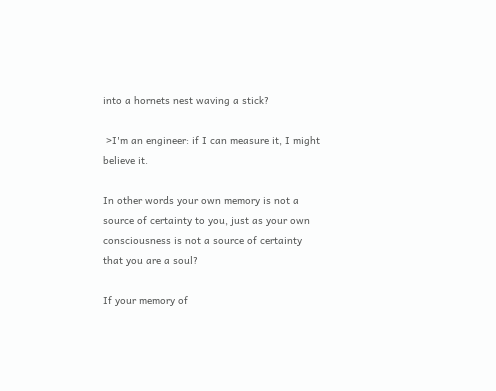into a hornets nest waving a stick?

 >I'm an engineer: if I can measure it, I might believe it.

In other words your own memory is not a source of certainty to you, just as your own consciousness is not a source of certainty that you are a soul?

If your memory of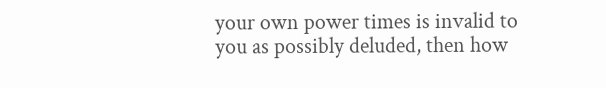your own power times is invalid to you as possibly deluded, then how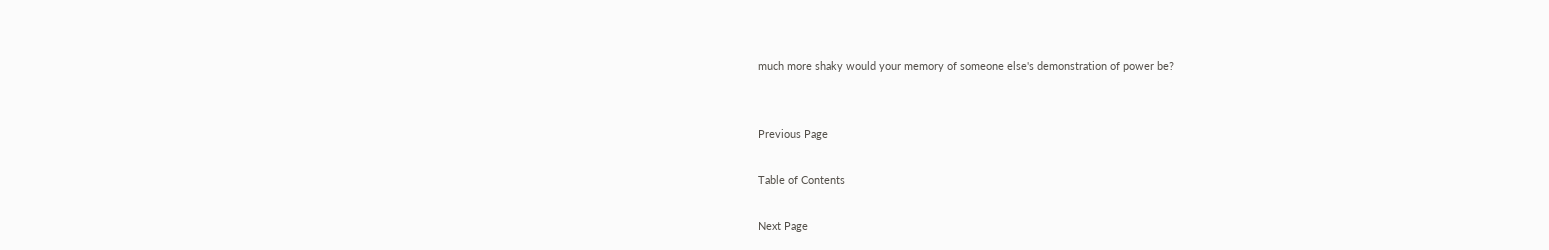much more shaky would your memory of someone else's demonstration of power be?


Previous Page

Table of Contents

Next Page